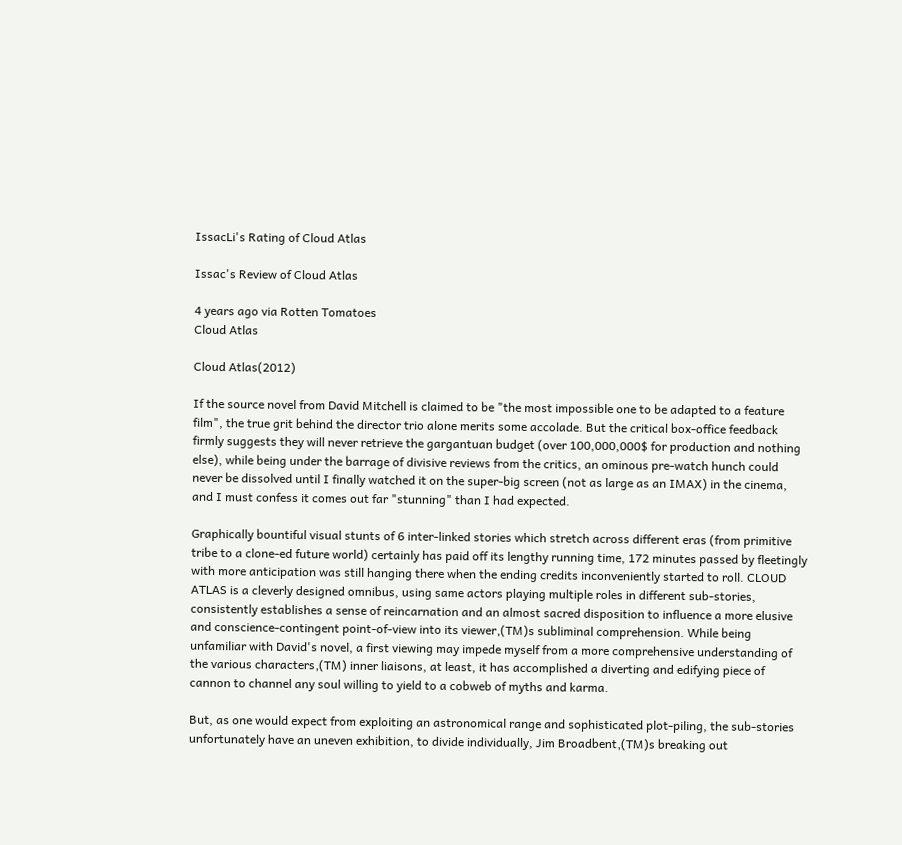IssacLi's Rating of Cloud Atlas

Issac's Review of Cloud Atlas

4 years ago via Rotten Tomatoes
Cloud Atlas

Cloud Atlas(2012)

If the source novel from David Mitchell is claimed to be "the most impossible one to be adapted to a feature film", the true grit behind the director trio alone merits some accolade. But the critical box-office feedback firmly suggests they will never retrieve the gargantuan budget (over 100,000,000$ for production and nothing else), while being under the barrage of divisive reviews from the critics, an ominous pre-watch hunch could never be dissolved until I finally watched it on the super-big screen (not as large as an IMAX) in the cinema, and I must confess it comes out far "stunning" than I had expected.

Graphically bountiful visual stunts of 6 inter-linked stories which stretch across different eras (from primitive tribe to a clone-ed future world) certainly has paid off its lengthy running time, 172 minutes passed by fleetingly with more anticipation was still hanging there when the ending credits inconveniently started to roll. CLOUD ATLAS is a cleverly designed omnibus, using same actors playing multiple roles in different sub-stories, consistently establishes a sense of reincarnation and an almost sacred disposition to influence a more elusive and conscience-contingent point-of-view into its viewer‚(TM)s subliminal comprehension. While being unfamiliar with David's novel, a first viewing may impede myself from a more comprehensive understanding of the various characters‚(TM) inner liaisons, at least, it has accomplished a diverting and edifying piece of cannon to channel any soul willing to yield to a cobweb of myths and karma.

But, as one would expect from exploiting an astronomical range and sophisticated plot-piling, the sub-stories unfortunately have an uneven exhibition, to divide individually, Jim Broadbent‚(TM)s breaking out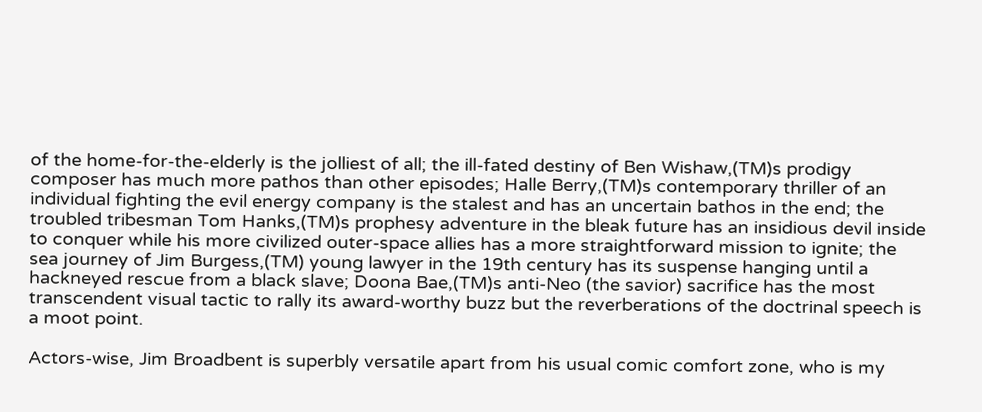of the home-for-the-elderly is the jolliest of all; the ill-fated destiny of Ben Wishaw‚(TM)s prodigy composer has much more pathos than other episodes; Halle Berry‚(TM)s contemporary thriller of an individual fighting the evil energy company is the stalest and has an uncertain bathos in the end; the troubled tribesman Tom Hanks‚(TM)s prophesy adventure in the bleak future has an insidious devil inside to conquer while his more civilized outer-space allies has a more straightforward mission to ignite; the sea journey of Jim Burgess‚(TM) young lawyer in the 19th century has its suspense hanging until a hackneyed rescue from a black slave; Doona Bae‚(TM)s anti-Neo (the savior) sacrifice has the most transcendent visual tactic to rally its award-worthy buzz but the reverberations of the doctrinal speech is a moot point.

Actors-wise, Jim Broadbent is superbly versatile apart from his usual comic comfort zone, who is my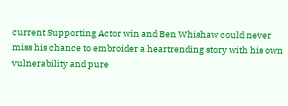current Supporting Actor win and Ben Whishaw could never miss his chance to embroider a heartrending story with his own vulnerability and pure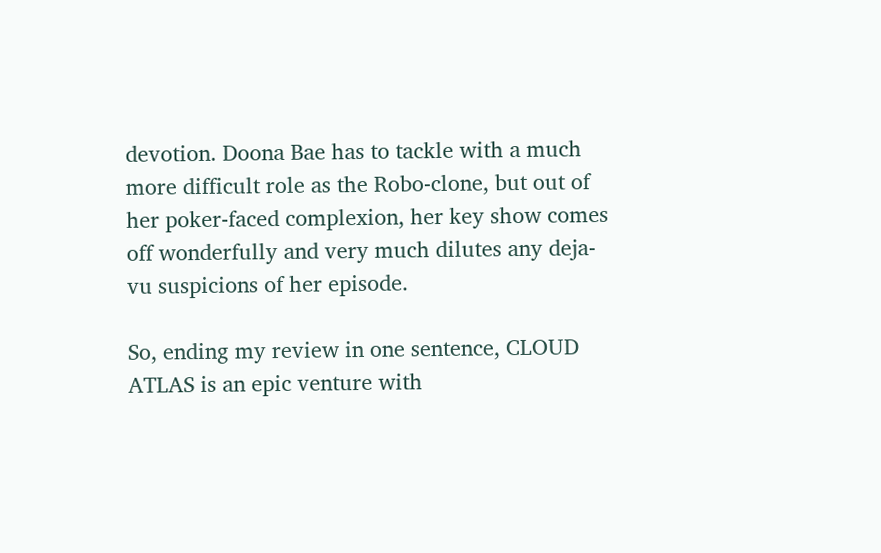devotion. Doona Bae has to tackle with a much more difficult role as the Robo-clone, but out of her poker-faced complexion, her key show comes off wonderfully and very much dilutes any deja-vu suspicions of her episode.

So, ending my review in one sentence, CLOUD ATLAS is an epic venture with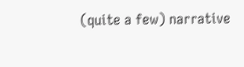(quite a few) narrative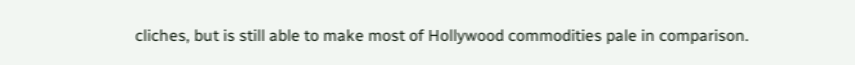cliches, but is still able to make most of Hollywood commodities pale in comparison.